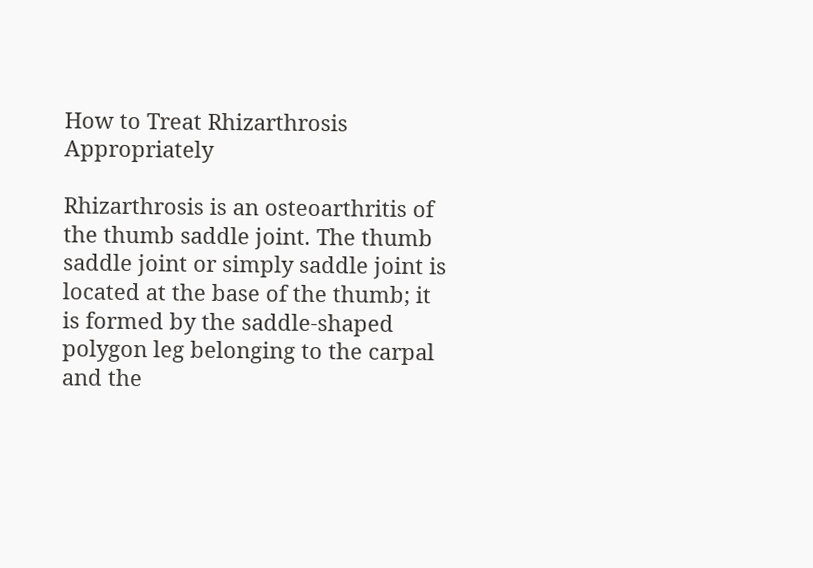How to Treat Rhizarthrosis Appropriately

Rhizarthrosis is an osteoarthritis of the thumb saddle joint. The thumb saddle joint or simply saddle joint is located at the base of the thumb; it is formed by the saddle-shaped polygon leg belonging to the carpal and the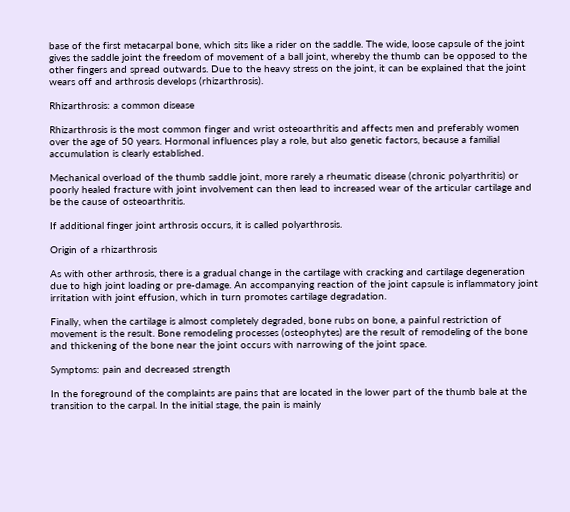base of the first metacarpal bone, which sits like a rider on the saddle. The wide, loose capsule of the joint gives the saddle joint the freedom of movement of a ball joint, whereby the thumb can be opposed to the other fingers and spread outwards. Due to the heavy stress on the joint, it can be explained that the joint wears off and arthrosis develops (rhizarthrosis).

Rhizarthrosis: a common disease

Rhizarthrosis is the most common finger and wrist osteoarthritis and affects men and preferably women over the age of 50 years. Hormonal influences play a role, but also genetic factors, because a familial accumulation is clearly established.

Mechanical overload of the thumb saddle joint, more rarely a rheumatic disease (chronic polyarthritis) or poorly healed fracture with joint involvement can then lead to increased wear of the articular cartilage and be the cause of osteoarthritis.

If additional finger joint arthrosis occurs, it is called polyarthrosis.

Origin of a rhizarthrosis

As with other arthrosis, there is a gradual change in the cartilage with cracking and cartilage degeneration due to high joint loading or pre-damage. An accompanying reaction of the joint capsule is inflammatory joint irritation with joint effusion, which in turn promotes cartilage degradation.

Finally, when the cartilage is almost completely degraded, bone rubs on bone, a painful restriction of movement is the result. Bone remodeling processes (osteophytes) are the result of remodeling of the bone and thickening of the bone near the joint occurs with narrowing of the joint space.

Symptoms: pain and decreased strength

In the foreground of the complaints are pains that are located in the lower part of the thumb bale at the transition to the carpal. In the initial stage, the pain is mainly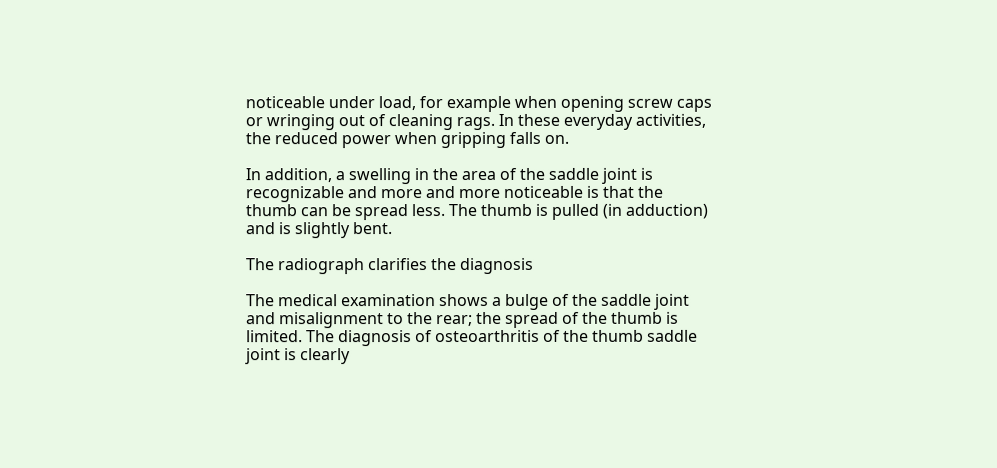noticeable under load, for example when opening screw caps or wringing out of cleaning rags. In these everyday activities, the reduced power when gripping falls on.

In addition, a swelling in the area of the saddle joint is recognizable and more and more noticeable is that the thumb can be spread less. The thumb is pulled (in adduction) and is slightly bent.

The radiograph clarifies the diagnosis

The medical examination shows a bulge of the saddle joint and misalignment to the rear; the spread of the thumb is limited. The diagnosis of osteoarthritis of the thumb saddle joint is clearly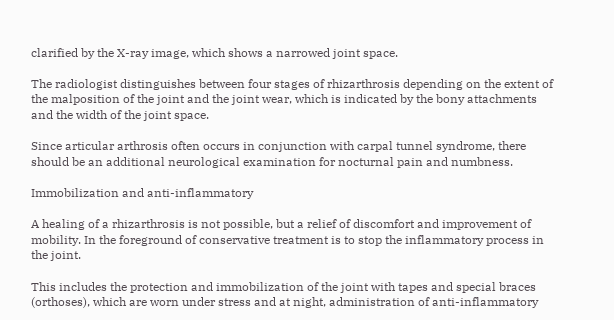clarified by the X-ray image, which shows a narrowed joint space.

The radiologist distinguishes between four stages of rhizarthrosis depending on the extent of the malposition of the joint and the joint wear, which is indicated by the bony attachments and the width of the joint space.

Since articular arthrosis often occurs in conjunction with carpal tunnel syndrome, there should be an additional neurological examination for nocturnal pain and numbness.

Immobilization and anti-inflammatory

A healing of a rhizarthrosis is not possible, but a relief of discomfort and improvement of mobility. In the foreground of conservative treatment is to stop the inflammatory process in the joint.

This includes the protection and immobilization of the joint with tapes and special braces (orthoses), which are worn under stress and at night, administration of anti-inflammatory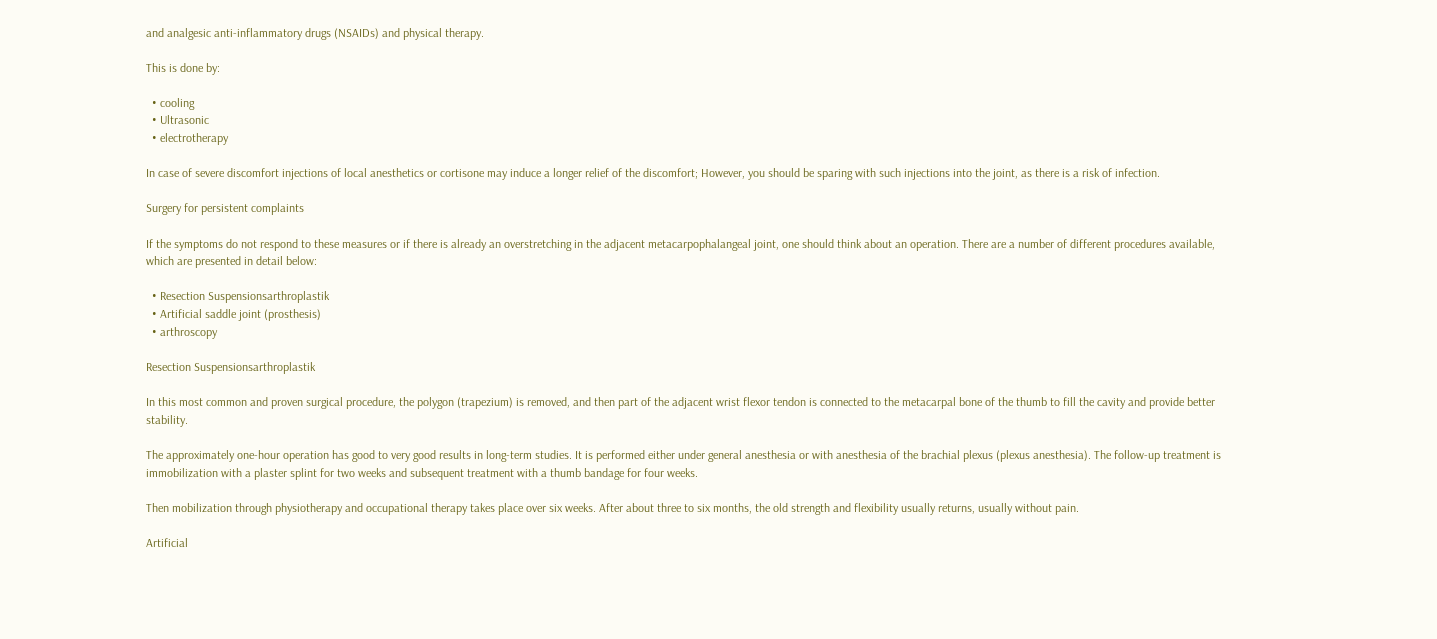and analgesic anti-inflammatory drugs (NSAIDs) and physical therapy.

This is done by:

  • cooling
  • Ultrasonic
  • electrotherapy

In case of severe discomfort injections of local anesthetics or cortisone may induce a longer relief of the discomfort; However, you should be sparing with such injections into the joint, as there is a risk of infection.

Surgery for persistent complaints

If the symptoms do not respond to these measures or if there is already an overstretching in the adjacent metacarpophalangeal joint, one should think about an operation. There are a number of different procedures available, which are presented in detail below:

  • Resection Suspensionsarthroplastik
  • Artificial saddle joint (prosthesis)
  • arthroscopy

Resection Suspensionsarthroplastik

In this most common and proven surgical procedure, the polygon (trapezium) is removed, and then part of the adjacent wrist flexor tendon is connected to the metacarpal bone of the thumb to fill the cavity and provide better stability.

The approximately one-hour operation has good to very good results in long-term studies. It is performed either under general anesthesia or with anesthesia of the brachial plexus (plexus anesthesia). The follow-up treatment is immobilization with a plaster splint for two weeks and subsequent treatment with a thumb bandage for four weeks.

Then mobilization through physiotherapy and occupational therapy takes place over six weeks. After about three to six months, the old strength and flexibility usually returns, usually without pain.

Artificial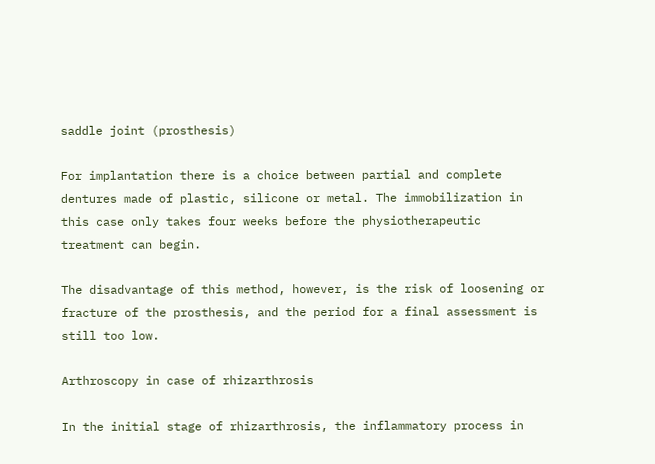saddle joint (prosthesis)

For implantation there is a choice between partial and complete dentures made of plastic, silicone or metal. The immobilization in this case only takes four weeks before the physiotherapeutic treatment can begin.

The disadvantage of this method, however, is the risk of loosening or fracture of the prosthesis, and the period for a final assessment is still too low.

Arthroscopy in case of rhizarthrosis

In the initial stage of rhizarthrosis, the inflammatory process in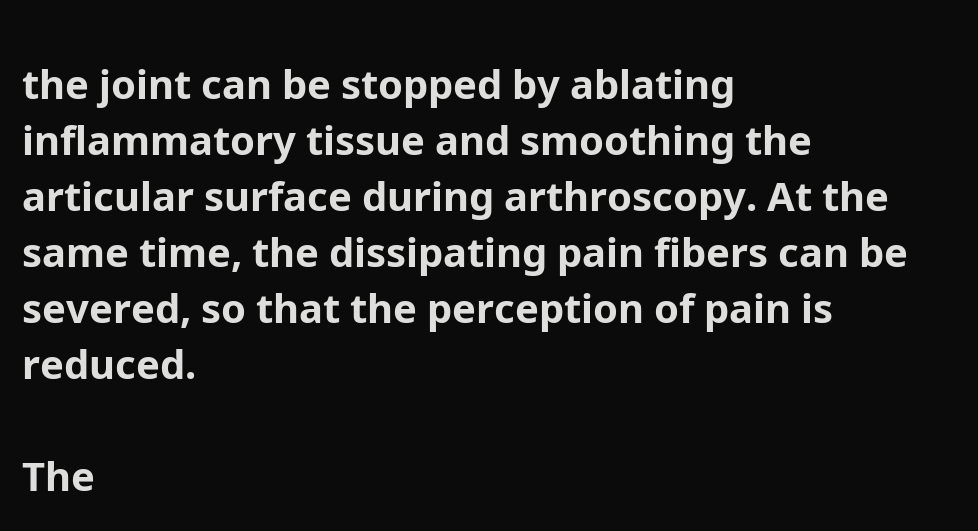the joint can be stopped by ablating inflammatory tissue and smoothing the articular surface during arthroscopy. At the same time, the dissipating pain fibers can be severed, so that the perception of pain is reduced.

The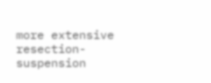more extensive resection-suspension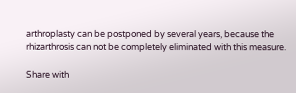arthroplasty can be postponed by several years, because the rhizarthrosis can not be completely eliminated with this measure.

Share with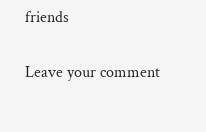friends

Leave your comment